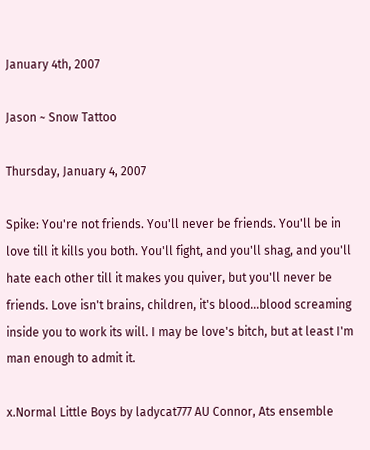January 4th, 2007

Jason ~ Snow Tattoo

Thursday, January 4, 2007

Spike: You're not friends. You'll never be friends. You'll be in love till it kills you both. You'll fight, and you'll shag, and you'll hate each other till it makes you quiver, but you'll never be friends. Love isn't brains, children, it's blood...blood screaming inside you to work its will. I may be love's bitch, but at least I'm man enough to admit it.

x.Normal Little Boys by ladycat777 AU Connor, Ats ensemble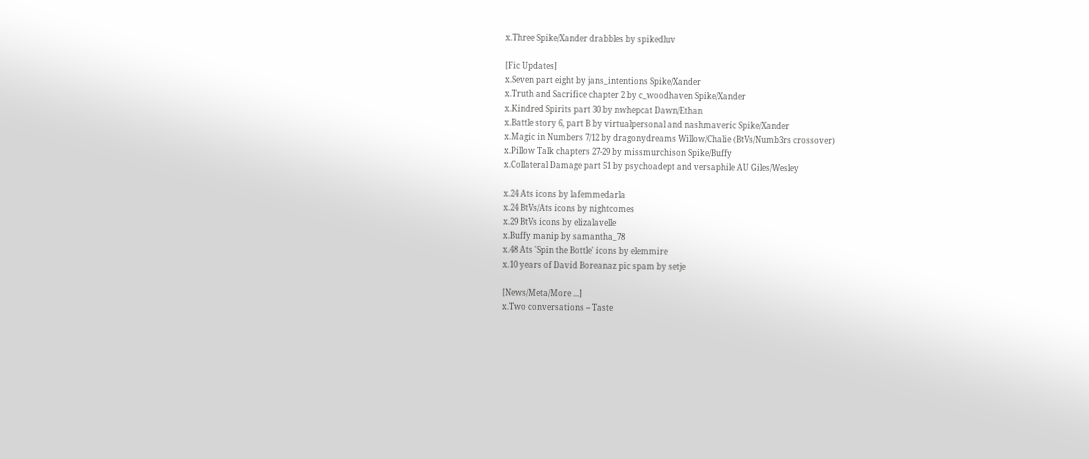x.Three Spike/Xander drabbles by spikedluv

[Fic Updates]
x.Seven part eight by jans_intentions Spike/Xander
x.Truth and Sacrifice chapter 2 by c_woodhaven Spike/Xander
x.Kindred Spirits part 30 by nwhepcat Dawn/Ethan
x.Battle story 6, part B by virtualpersonal and nashmaveric Spike/Xander
x.Magic in Numbers 7/12 by dragonydreams Willow/Chalie (BtVs/Numb3rs crossover)
x.Pillow Talk chapters 27-29 by missmurchison Spike/Buffy
x.Collateral Damage part 51 by psychoadept and versaphile AU Giles/Wesley

x.24 Ats icons by lafemmedarla
x.24 BtVs/Ats icons by nightcomes
x.29 BtVs icons by elizalavelle
x.Buffy manip by samantha_78
x.48 Ats 'Spin the Bottle' icons by elemmire
x.10 years of David Boreanaz pic spam by setje

[News/Meta/More ...]
x.Two conversations -- Taste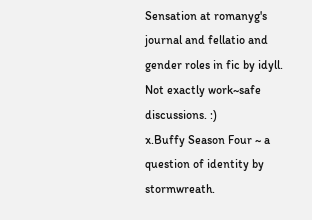Sensation at romanyg's journal and fellatio and gender roles in fic by idyll. Not exactly work~safe discussions. :)
x.Buffy Season Four ~ a question of identity by stormwreath.